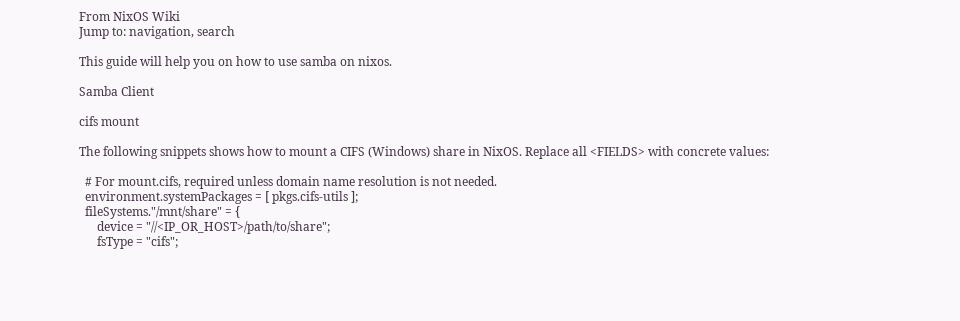From NixOS Wiki
Jump to: navigation, search

This guide will help you on how to use samba on nixos.

Samba Client

cifs mount

The following snippets shows how to mount a CIFS (Windows) share in NixOS. Replace all <FIELDS> with concrete values:

  # For mount.cifs, required unless domain name resolution is not needed.
  environment.systemPackages = [ pkgs.cifs-utils ];
  fileSystems."/mnt/share" = {
      device = "//<IP_OR_HOST>/path/to/share";
      fsType = "cifs";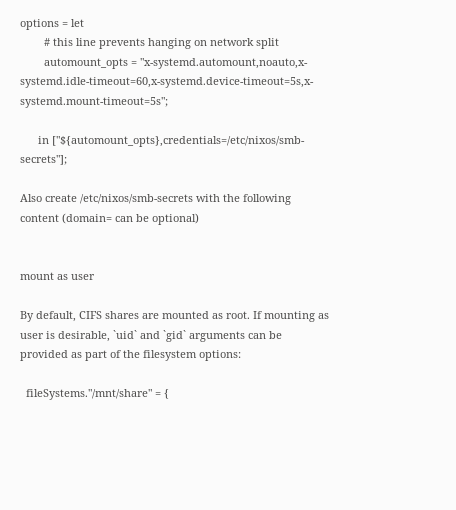options = let
        # this line prevents hanging on network split
        automount_opts = "x-systemd.automount,noauto,x-systemd.idle-timeout=60,x-systemd.device-timeout=5s,x-systemd.mount-timeout=5s";

      in ["${automount_opts},credentials=/etc/nixos/smb-secrets"];

Also create /etc/nixos/smb-secrets with the following content (domain= can be optional)


mount as user

By default, CIFS shares are mounted as root. If mounting as user is desirable, `uid` and `gid` arguments can be provided as part of the filesystem options:

  fileSystems."/mnt/share" = {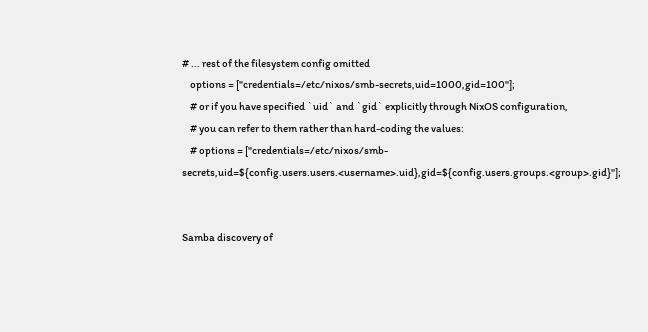# ... rest of the filesystem config omitted
    options = ["credentials=/etc/nixos/smb-secrets,uid=1000,gid=100"];
    # or if you have specified `uid` and `gid` explicitly through NixOS configuration,
    # you can refer to them rather than hard-coding the values:
    # options = ["credentials=/etc/nixos/smb-secrets,uid=${config.users.users.<username>.uid},gid=${config.users.groups.<group>.gid}"];


Samba discovery of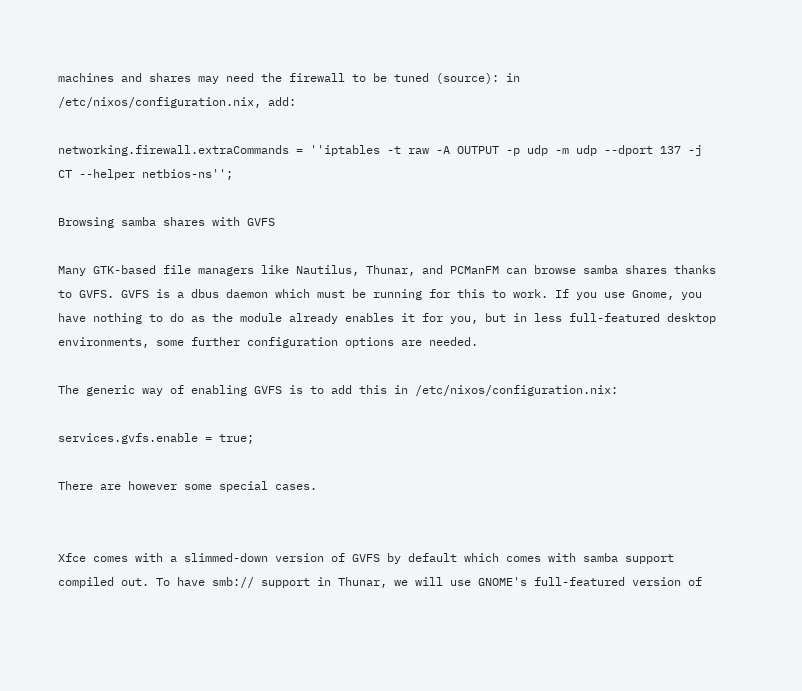machines and shares may need the firewall to be tuned (source): in /etc/nixos/configuration.nix, add:

networking.firewall.extraCommands = ''iptables -t raw -A OUTPUT -p udp -m udp --dport 137 -j CT --helper netbios-ns'';

Browsing samba shares with GVFS

Many GTK-based file managers like Nautilus, Thunar, and PCManFM can browse samba shares thanks to GVFS. GVFS is a dbus daemon which must be running for this to work. If you use Gnome, you have nothing to do as the module already enables it for you, but in less full-featured desktop environments, some further configuration options are needed.

The generic way of enabling GVFS is to add this in /etc/nixos/configuration.nix:

services.gvfs.enable = true;

There are however some special cases.


Xfce comes with a slimmed-down version of GVFS by default which comes with samba support compiled out. To have smb:// support in Thunar, we will use GNOME's full-featured version of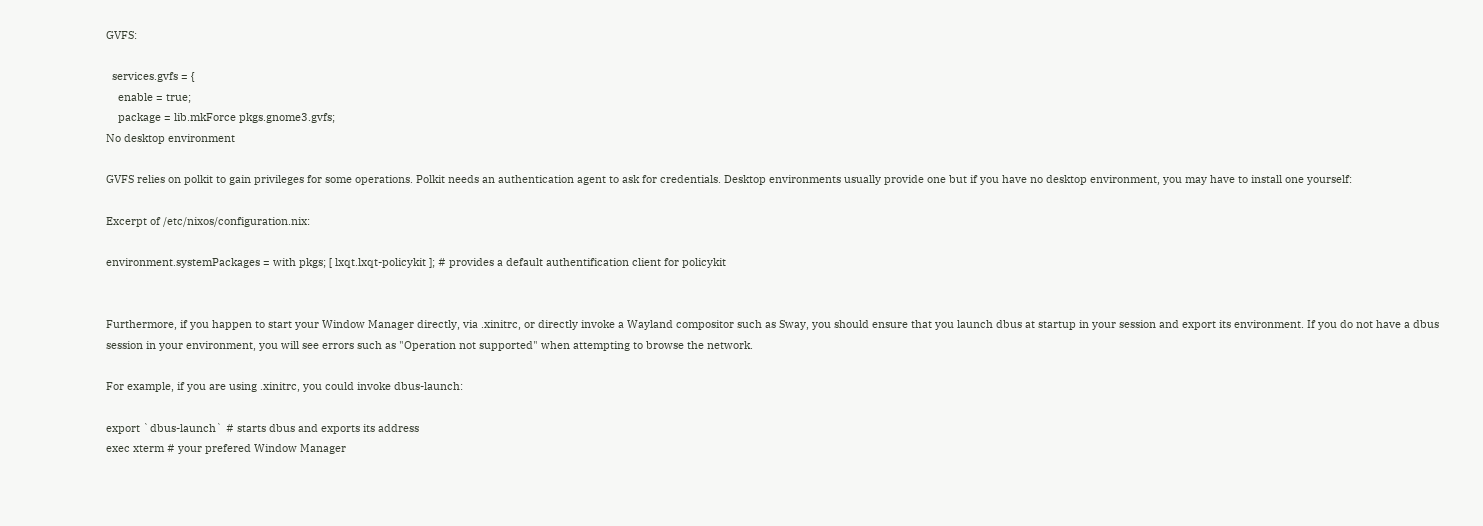GVFS:

  services.gvfs = {
    enable = true;
    package = lib.mkForce pkgs.gnome3.gvfs;
No desktop environment

GVFS relies on polkit to gain privileges for some operations. Polkit needs an authentication agent to ask for credentials. Desktop environments usually provide one but if you have no desktop environment, you may have to install one yourself:

Excerpt of /etc/nixos/configuration.nix:

environment.systemPackages = with pkgs; [ lxqt.lxqt-policykit ]; # provides a default authentification client for policykit


Furthermore, if you happen to start your Window Manager directly, via .xinitrc, or directly invoke a Wayland compositor such as Sway, you should ensure that you launch dbus at startup in your session and export its environment. If you do not have a dbus session in your environment, you will see errors such as "Operation not supported" when attempting to browse the network.

For example, if you are using .xinitrc, you could invoke dbus-launch:

export `dbus-launch` # starts dbus and exports its address
exec xterm # your prefered Window Manager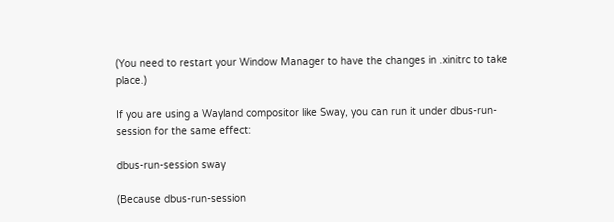(You need to restart your Window Manager to have the changes in .xinitrc to take place.)

If you are using a Wayland compositor like Sway, you can run it under dbus-run-session for the same effect:

dbus-run-session sway

(Because dbus-run-session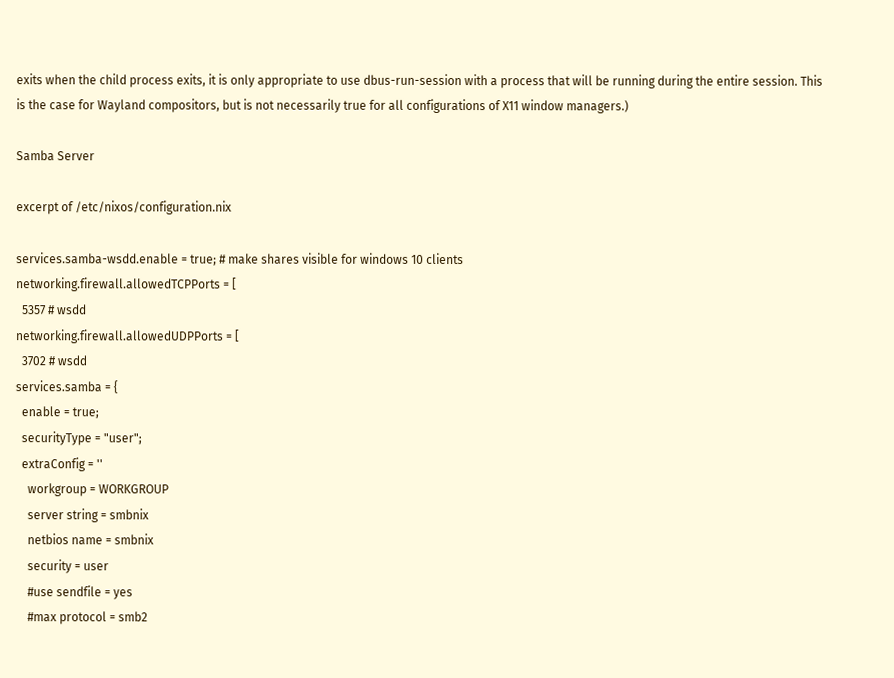exits when the child process exits, it is only appropriate to use dbus-run-session with a process that will be running during the entire session. This is the case for Wayland compositors, but is not necessarily true for all configurations of X11 window managers.)

Samba Server

excerpt of /etc/nixos/configuration.nix

services.samba-wsdd.enable = true; # make shares visible for windows 10 clients
networking.firewall.allowedTCPPorts = [
  5357 # wsdd
networking.firewall.allowedUDPPorts = [
  3702 # wsdd
services.samba = {
  enable = true;
  securityType = "user";
  extraConfig = ''
    workgroup = WORKGROUP
    server string = smbnix
    netbios name = smbnix
    security = user
    #use sendfile = yes
    #max protocol = smb2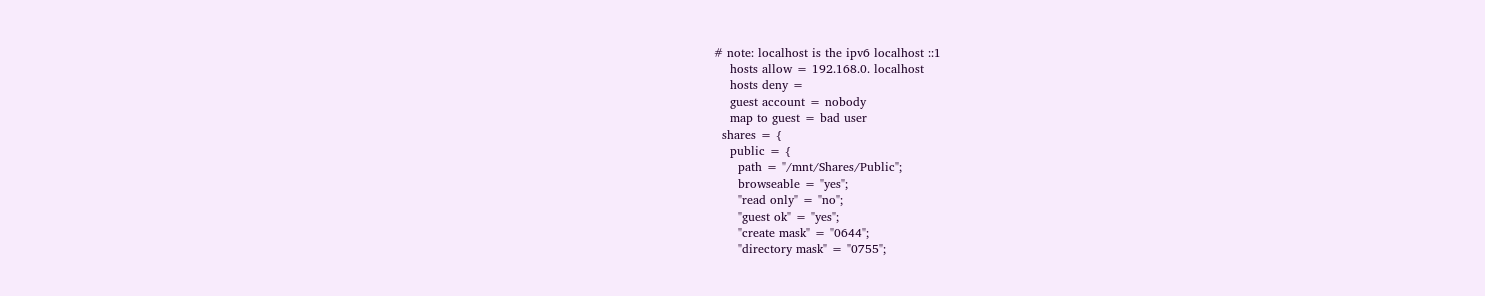# note: localhost is the ipv6 localhost ::1
    hosts allow = 192.168.0. localhost
    hosts deny =
    guest account = nobody
    map to guest = bad user
  shares = {
    public = {
      path = "/mnt/Shares/Public";
      browseable = "yes";
      "read only" = "no";
      "guest ok" = "yes";
      "create mask" = "0644";
      "directory mask" = "0755";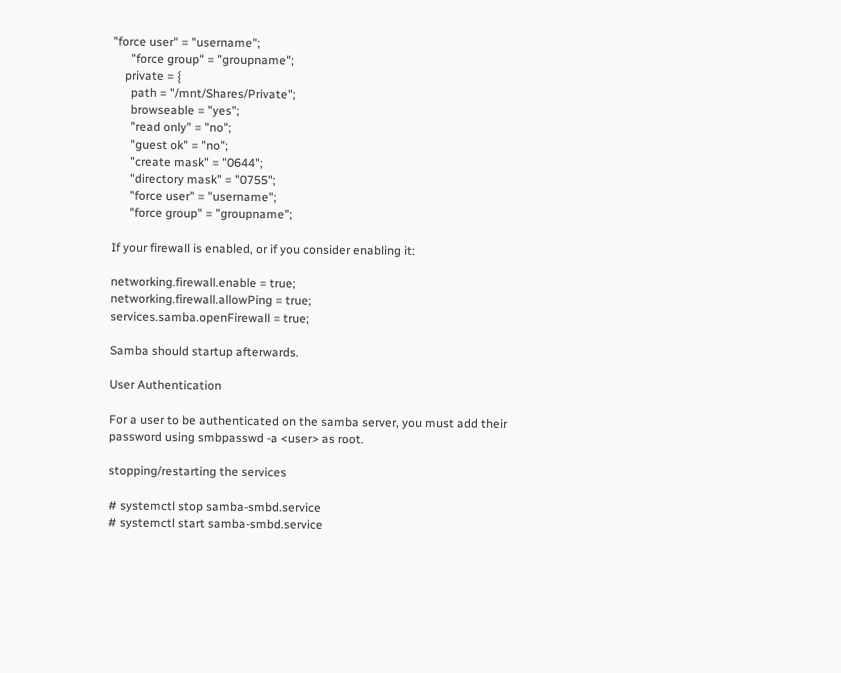"force user" = "username";
      "force group" = "groupname";
    private = {
      path = "/mnt/Shares/Private";
      browseable = "yes";
      "read only" = "no";
      "guest ok" = "no";
      "create mask" = "0644";
      "directory mask" = "0755";
      "force user" = "username";
      "force group" = "groupname";

If your firewall is enabled, or if you consider enabling it:

networking.firewall.enable = true;
networking.firewall.allowPing = true;
services.samba.openFirewall = true;

Samba should startup afterwards.

User Authentication

For a user to be authenticated on the samba server, you must add their password using smbpasswd -a <user> as root.

stopping/restarting the services

# systemctl stop samba-smbd.service
# systemctl start samba-smbd.service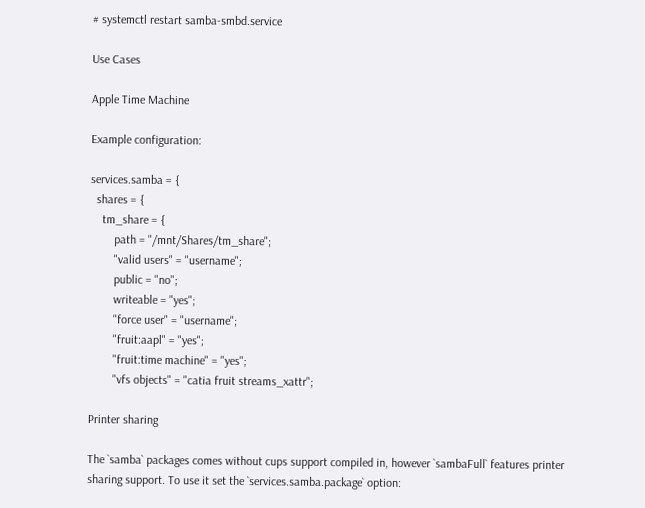# systemctl restart samba-smbd.service

Use Cases

Apple Time Machine

Example configuration:

services.samba = {
  shares = {
    tm_share = {
        path = "/mnt/Shares/tm_share";
        "valid users" = "username";
        public = "no";
        writeable = "yes";
        "force user" = "username";
        "fruit:aapl" = "yes";
        "fruit:time machine" = "yes";
        "vfs objects" = "catia fruit streams_xattr";

Printer sharing

The `samba` packages comes without cups support compiled in, however `sambaFull` features printer sharing support. To use it set the `services.samba.package` option: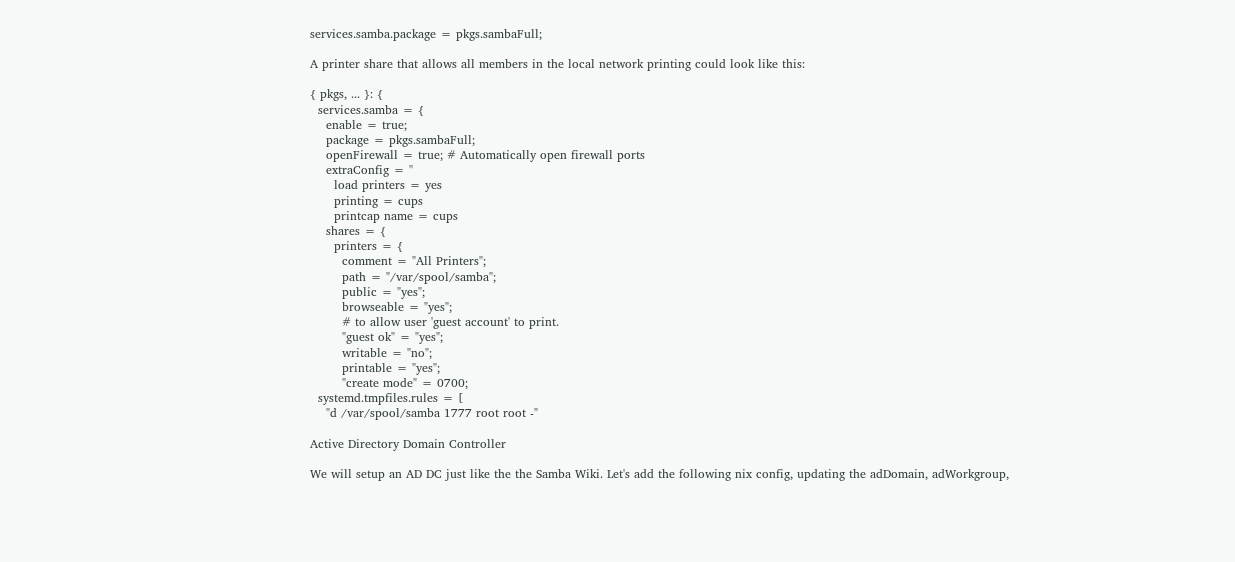services.samba.package = pkgs.sambaFull;

A printer share that allows all members in the local network printing could look like this:

{ pkgs, ... }: {
  services.samba = {
    enable = true;
    package = pkgs.sambaFull;
    openFirewall = true; # Automatically open firewall ports
    extraConfig = ''
      load printers = yes
      printing = cups
      printcap name = cups
    shares = {
      printers = {
        comment = "All Printers";
        path = "/var/spool/samba";
        public = "yes";
        browseable = "yes";
        # to allow user 'guest account' to print.
        "guest ok" = "yes";
        writable = "no";
        printable = "yes";
        "create mode" = 0700;
  systemd.tmpfiles.rules = [
    "d /var/spool/samba 1777 root root -"

Active Directory Domain Controller

We will setup an AD DC just like the the Samba Wiki. Let's add the following nix config, updating the adDomain, adWorkgroup,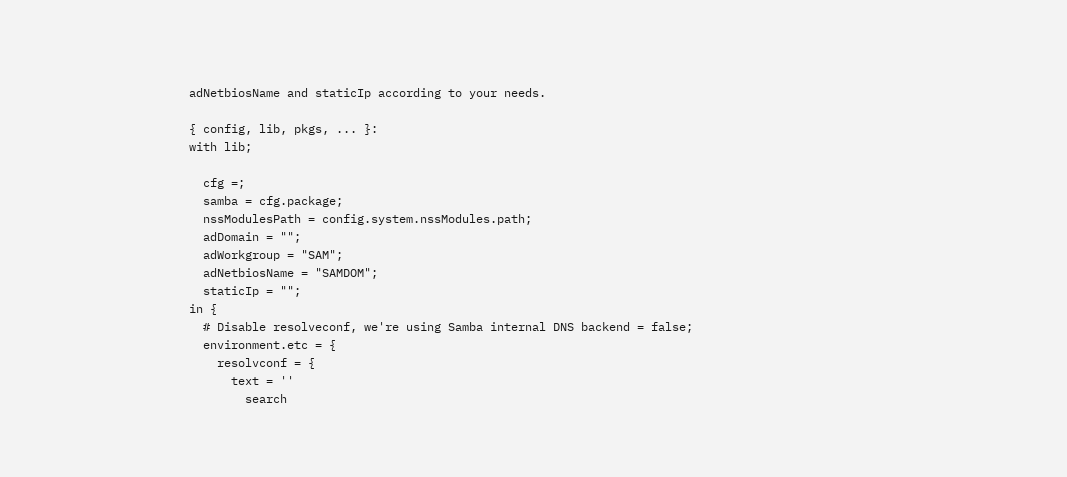adNetbiosName and staticIp according to your needs.

{ config, lib, pkgs, ... }:
with lib;

  cfg =;
  samba = cfg.package;
  nssModulesPath = config.system.nssModules.path;
  adDomain = "";
  adWorkgroup = "SAM";
  adNetbiosName = "SAMDOM";
  staticIp = "";
in {
  # Disable resolveconf, we're using Samba internal DNS backend = false;
  environment.etc = {
    resolvconf = {
      text = ''
        search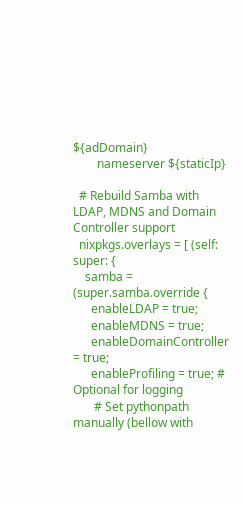${adDomain}
        nameserver ${staticIp}

  # Rebuild Samba with LDAP, MDNS and Domain Controller support
  nixpkgs.overlays = [ (self: super: {
    samba = (super.samba.override {
      enableLDAP = true;
      enableMDNS = true;
      enableDomainController = true;
      enableProfiling = true; # Optional for logging
       # Set pythonpath manually (bellow with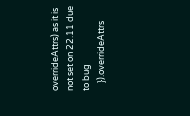overrideAttrs) as it is not set on 22.11 due to bug
    }).overrideAttrs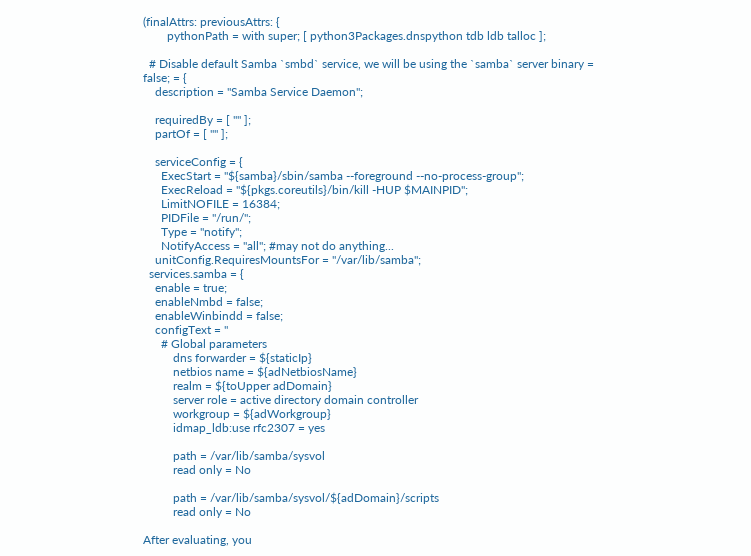(finalAttrs: previousAttrs: {
        pythonPath = with super; [ python3Packages.dnspython tdb ldb talloc ];

  # Disable default Samba `smbd` service, we will be using the `samba` server binary = false; = {
    description = "Samba Service Daemon";

    requiredBy = [ "" ];
    partOf = [ "" ];

    serviceConfig = {
      ExecStart = "${samba}/sbin/samba --foreground --no-process-group";
      ExecReload = "${pkgs.coreutils}/bin/kill -HUP $MAINPID";
      LimitNOFILE = 16384;
      PIDFile = "/run/";
      Type = "notify";
      NotifyAccess = "all"; #may not do anything...
    unitConfig.RequiresMountsFor = "/var/lib/samba";
  services.samba = {
    enable = true;
    enableNmbd = false;
    enableWinbindd = false;
    configText = ''
      # Global parameters
          dns forwarder = ${staticIp}
          netbios name = ${adNetbiosName}
          realm = ${toUpper adDomain}
          server role = active directory domain controller
          workgroup = ${adWorkgroup}
          idmap_ldb:use rfc2307 = yes

          path = /var/lib/samba/sysvol
          read only = No

          path = /var/lib/samba/sysvol/${adDomain}/scripts
          read only = No

After evaluating, you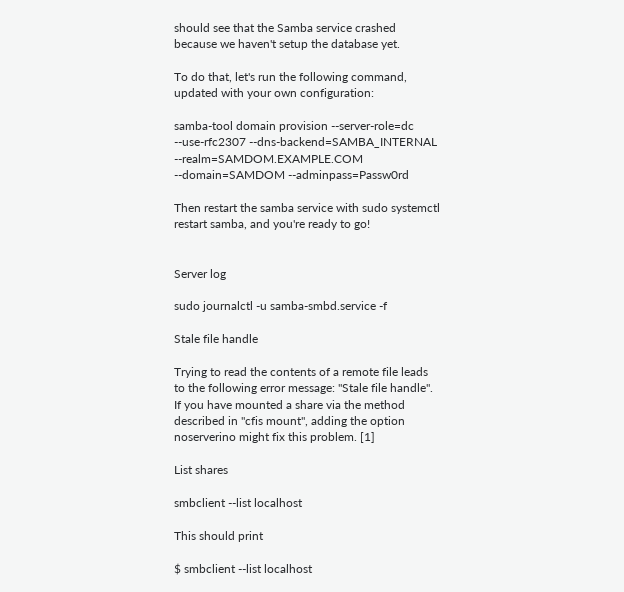should see that the Samba service crashed because we haven't setup the database yet.

To do that, let's run the following command, updated with your own configuration:

samba-tool domain provision --server-role=dc --use-rfc2307 --dns-backend=SAMBA_INTERNAL --realm=SAMDOM.EXAMPLE.COM --domain=SAMDOM --adminpass=Passw0rd

Then restart the samba service with sudo systemctl restart samba, and you're ready to go!


Server log

sudo journalctl -u samba-smbd.service -f

Stale file handle

Trying to read the contents of a remote file leads to the following error message: "Stale file handle". If you have mounted a share via the method described in "cfis mount", adding the option noserverino might fix this problem. [1]

List shares

smbclient --list localhost

This should print

$ smbclient --list localhost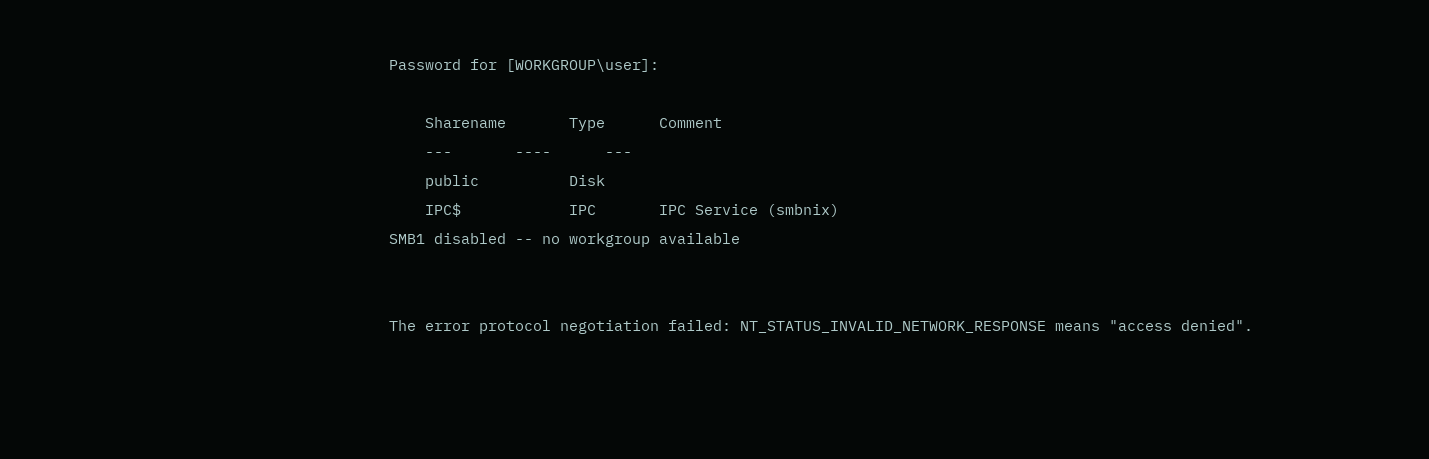Password for [WORKGROUP\user]:

    Sharename       Type      Comment
    ---       ----      ---
    public          Disk
    IPC$            IPC       IPC Service (smbnix)
SMB1 disabled -- no workgroup available


The error protocol negotiation failed: NT_STATUS_INVALID_NETWORK_RESPONSE means "access denied".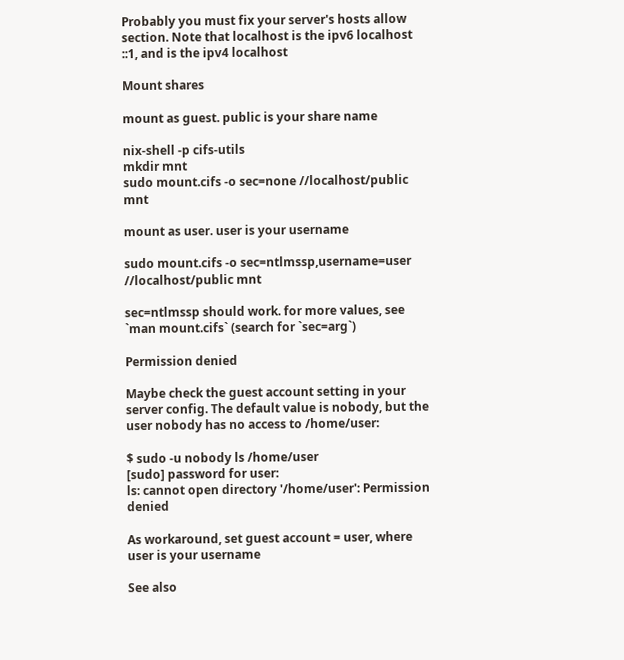Probably you must fix your server's hosts allow section. Note that localhost is the ipv6 localhost ::1, and is the ipv4 localhost

Mount shares

mount as guest. public is your share name

nix-shell -p cifs-utils
mkdir mnt
sudo mount.cifs -o sec=none //localhost/public mnt

mount as user. user is your username

sudo mount.cifs -o sec=ntlmssp,username=user //localhost/public mnt

sec=ntlmssp should work. for more values, see `man mount.cifs` (search for `sec=arg`)

Permission denied

Maybe check the guest account setting in your server config. The default value is nobody, but the user nobody has no access to /home/user:

$ sudo -u nobody ls /home/user
[sudo] password for user:
ls: cannot open directory '/home/user': Permission denied

As workaround, set guest account = user, where user is your username

See also